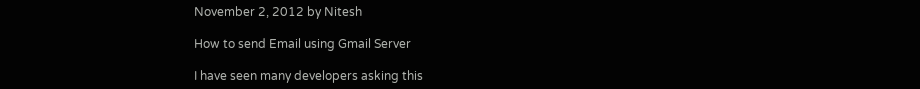November 2, 2012 by Nitesh

How to send Email using Gmail Server

I have seen many developers asking this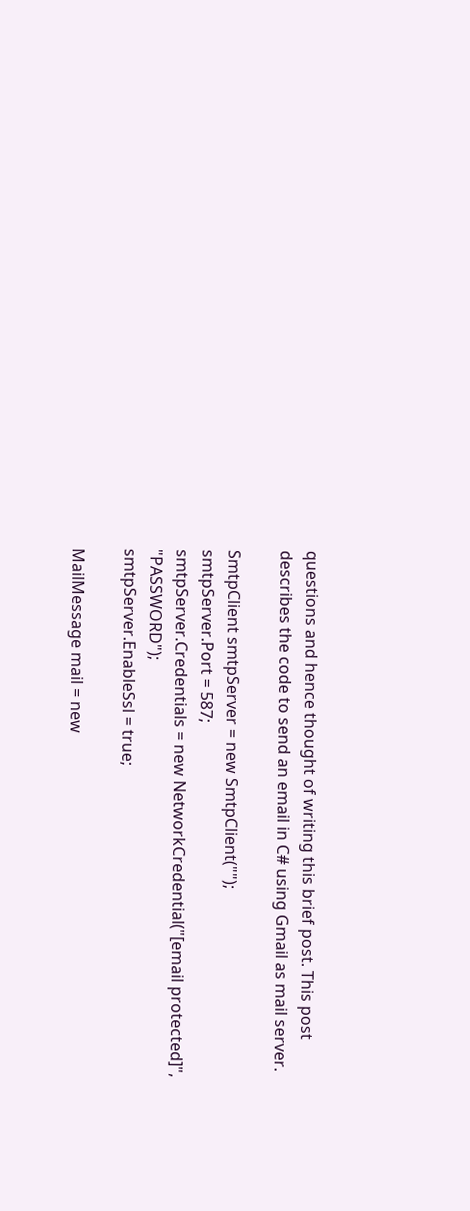questions and hence thought of writing this brief post. This post describes the code to send an email in C# using Gmail as mail server.

SmtpClient smtpServer = new SmtpClient("");
smtpServer.Port = 587;
smtpServer.Credentials = new NetworkCredential("[email protected]", "PASSWORD");
smtpServer.EnableSsl = true;

MailMessage mail = new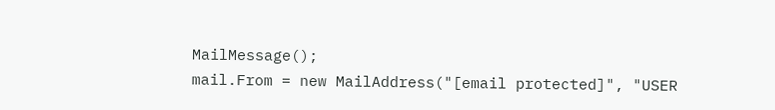MailMessage();
mail.From = new MailAddress("[email protected]", "USER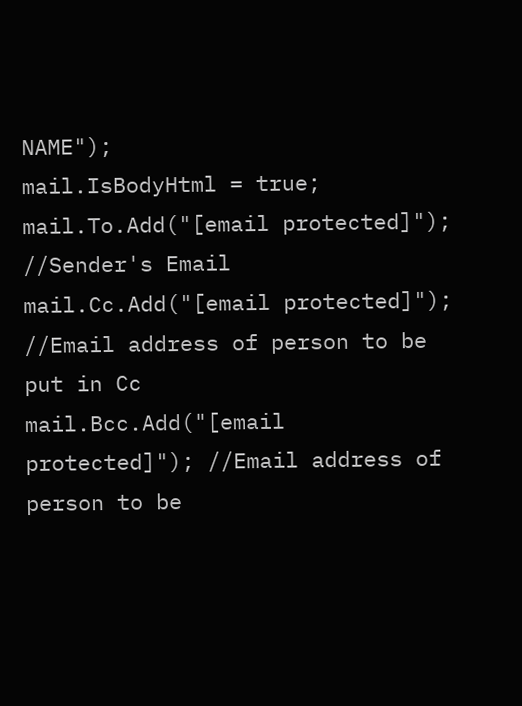NAME");
mail.IsBodyHtml = true;
mail.To.Add("[email protected]"); //Sender's Email
mail.Cc.Add("[email protected]"); //Email address of person to be put in Cc
mail.Bcc.Add("[email protected]"); //Email address of person to be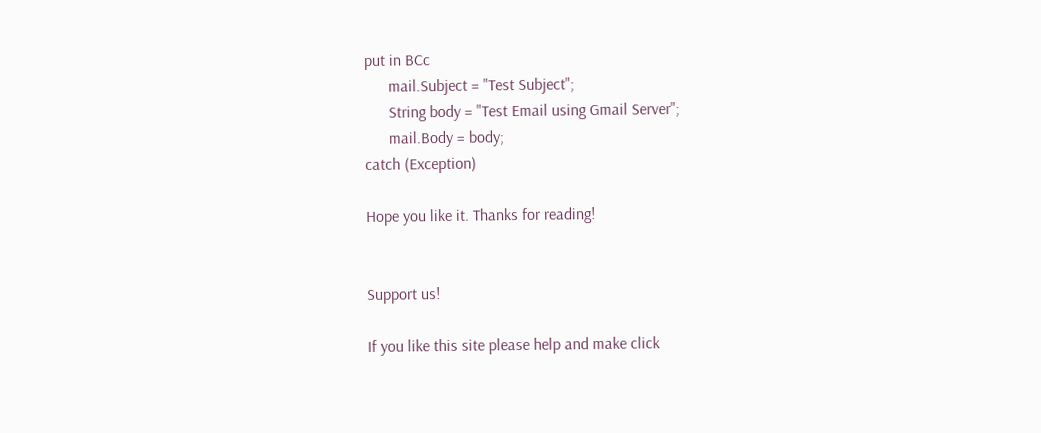put in BCc
      mail.Subject = "Test Subject";
      String body = "Test Email using Gmail Server";
      mail.Body = body;
catch (Exception)

Hope you like it. Thanks for reading!


Support us!

If you like this site please help and make click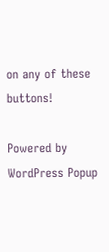on any of these buttons!

Powered by WordPress Popup